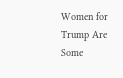Women for Trump Are Some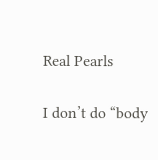Real Pearls

I don’t do “body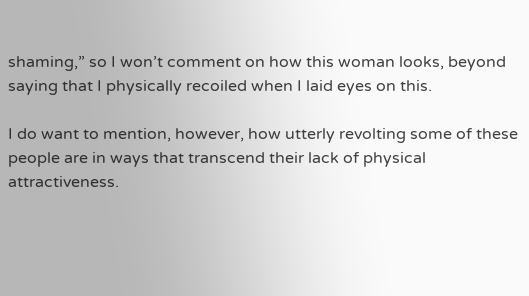shaming,” so I won’t comment on how this woman looks, beyond saying that I physically recoiled when I laid eyes on this.

I do want to mention, however, how utterly revolting some of these people are in ways that transcend their lack of physical attractiveness.